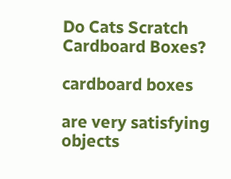Do Cats Scratch Cardboard Boxes?

cardboard boxes

are very satisfying objects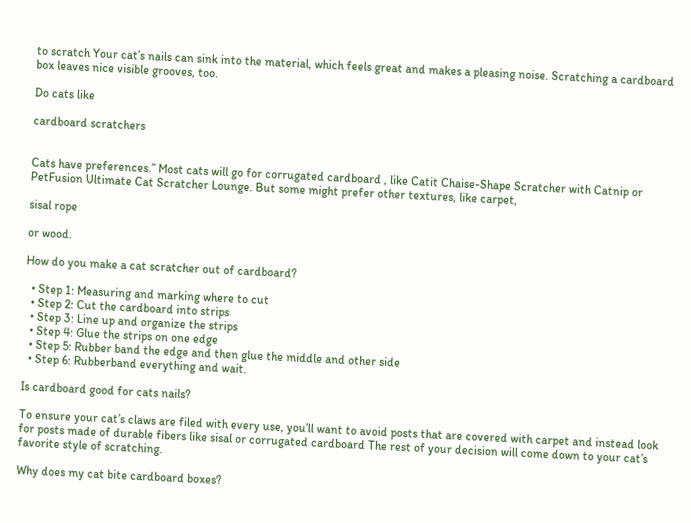to scratch Your cat’s nails can sink into the material, which feels great and makes a pleasing noise. Scratching a cardboard box leaves nice visible grooves, too.

Do cats like

cardboard scratchers


Cats have preferences.” Most cats will go for corrugated cardboard , like Catit Chaise-Shape Scratcher with Catnip or PetFusion Ultimate Cat Scratcher Lounge. But some might prefer other textures, like carpet,

sisal rope

or wood.

How do you make a cat scratcher out of cardboard?

  • Step 1: Measuring and marking where to cut
  • Step 2: Cut the cardboard into strips
  • Step 3: Line up and organize the strips
  • Step 4: Glue the strips on one edge
  • Step 5: Rubber band the edge and then glue the middle and other side
  • Step 6: Rubberband everything and wait.

Is cardboard good for cats nails?

To ensure your cat’s claws are filed with every use, you’ll want to avoid posts that are covered with carpet and instead look for posts made of durable fibers like sisal or corrugated cardboard The rest of your decision will come down to your cat’s favorite style of scratching.

Why does my cat bite cardboard boxes?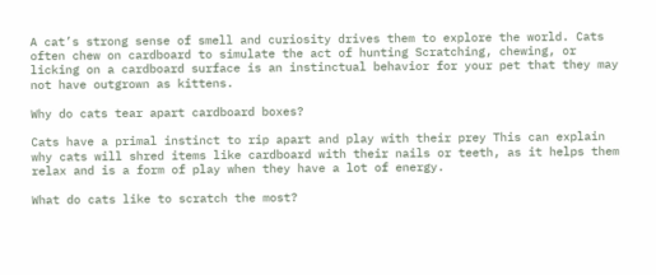A cat’s strong sense of smell and curiosity drives them to explore the world. Cats often chew on cardboard to simulate the act of hunting Scratching, chewing, or licking on a cardboard surface is an instinctual behavior for your pet that they may not have outgrown as kittens.

Why do cats tear apart cardboard boxes?

Cats have a primal instinct to rip apart and play with their prey This can explain why cats will shred items like cardboard with their nails or teeth, as it helps them relax and is a form of play when they have a lot of energy.

What do cats like to scratch the most?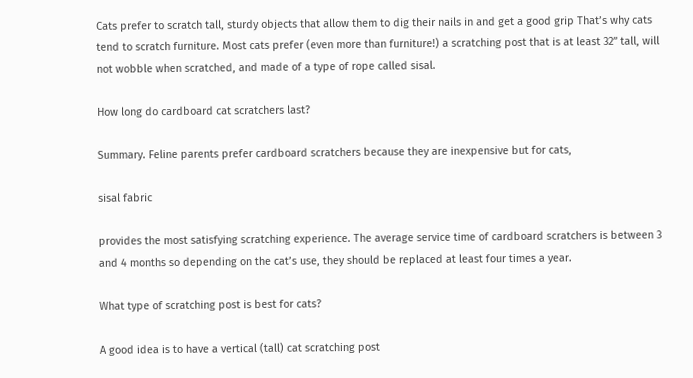Cats prefer to scratch tall, sturdy objects that allow them to dig their nails in and get a good grip That’s why cats tend to scratch furniture. Most cats prefer (even more than furniture!) a scratching post that is at least 32” tall, will not wobble when scratched, and made of a type of rope called sisal.

How long do cardboard cat scratchers last?

Summary. Feline parents prefer cardboard scratchers because they are inexpensive but for cats,

sisal fabric

provides the most satisfying scratching experience. The average service time of cardboard scratchers is between 3 and 4 months so depending on the cat’s use, they should be replaced at least four times a year.

What type of scratching post is best for cats?

A good idea is to have a vertical (tall) cat scratching post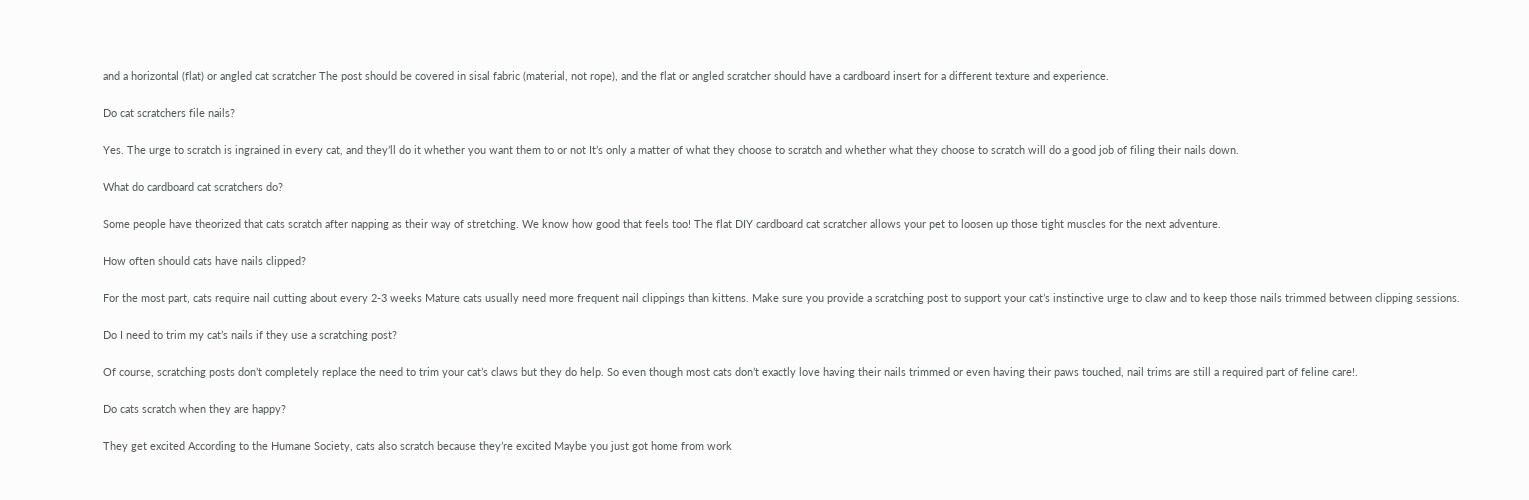and a horizontal (flat) or angled cat scratcher The post should be covered in sisal fabric (material, not rope), and the flat or angled scratcher should have a cardboard insert for a different texture and experience.

Do cat scratchers file nails?

Yes. The urge to scratch is ingrained in every cat, and they’ll do it whether you want them to or not It’s only a matter of what they choose to scratch and whether what they choose to scratch will do a good job of filing their nails down.

What do cardboard cat scratchers do?

Some people have theorized that cats scratch after napping as their way of stretching. We know how good that feels too! The flat DIY cardboard cat scratcher allows your pet to loosen up those tight muscles for the next adventure.

How often should cats have nails clipped?

For the most part, cats require nail cutting about every 2-3 weeks Mature cats usually need more frequent nail clippings than kittens. Make sure you provide a scratching post to support your cat’s instinctive urge to claw and to keep those nails trimmed between clipping sessions.

Do I need to trim my cat’s nails if they use a scratching post?

Of course, scratching posts don’t completely replace the need to trim your cat’s claws but they do help. So even though most cats don’t exactly love having their nails trimmed or even having their paws touched, nail trims are still a required part of feline care!.

Do cats scratch when they are happy?

They get excited According to the Humane Society, cats also scratch because they’re excited Maybe you just got home from work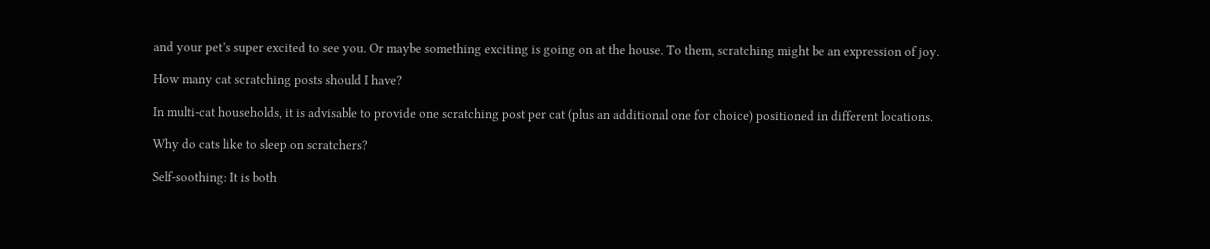and your pet’s super excited to see you. Or maybe something exciting is going on at the house. To them, scratching might be an expression of joy.

How many cat scratching posts should I have?

In multi-cat households, it is advisable to provide one scratching post per cat (plus an additional one for choice) positioned in different locations.

Why do cats like to sleep on scratchers?

Self-soothing: It is both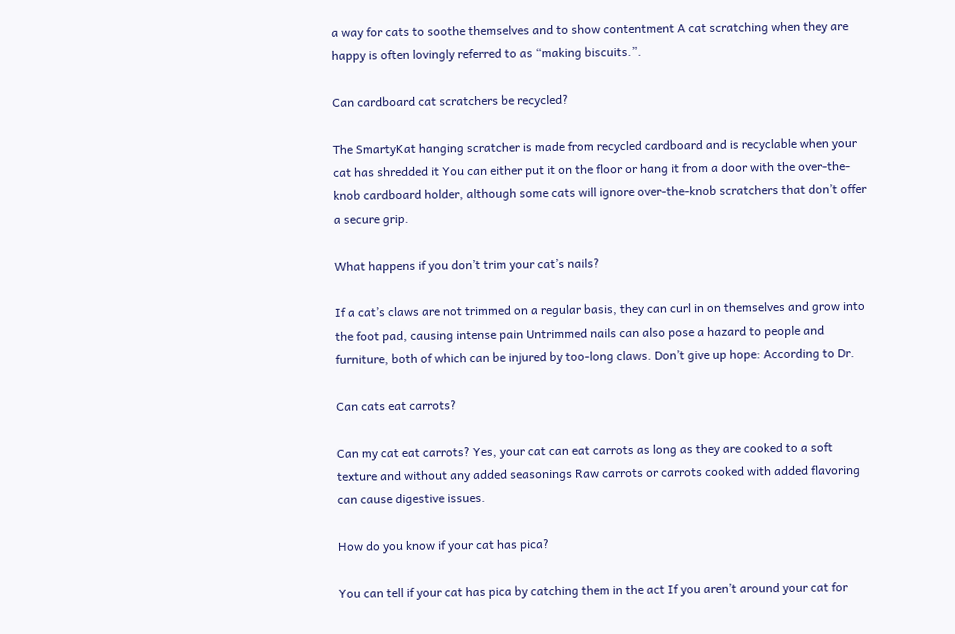a way for cats to soothe themselves and to show contentment A cat scratching when they are happy is often lovingly referred to as “making biscuits.”.

Can cardboard cat scratchers be recycled?

The SmartyKat hanging scratcher is made from recycled cardboard and is recyclable when your cat has shredded it You can either put it on the floor or hang it from a door with the over-the-knob cardboard holder, although some cats will ignore over-the-knob scratchers that don’t offer a secure grip.

What happens if you don’t trim your cat’s nails?

If a cat’s claws are not trimmed on a regular basis, they can curl in on themselves and grow into the foot pad, causing intense pain Untrimmed nails can also pose a hazard to people and furniture, both of which can be injured by too-long claws. Don’t give up hope: According to Dr.

Can cats eat carrots?

Can my cat eat carrots? Yes, your cat can eat carrots as long as they are cooked to a soft texture and without any added seasonings Raw carrots or carrots cooked with added flavoring can cause digestive issues.

How do you know if your cat has pica?

You can tell if your cat has pica by catching them in the act If you aren’t around your cat for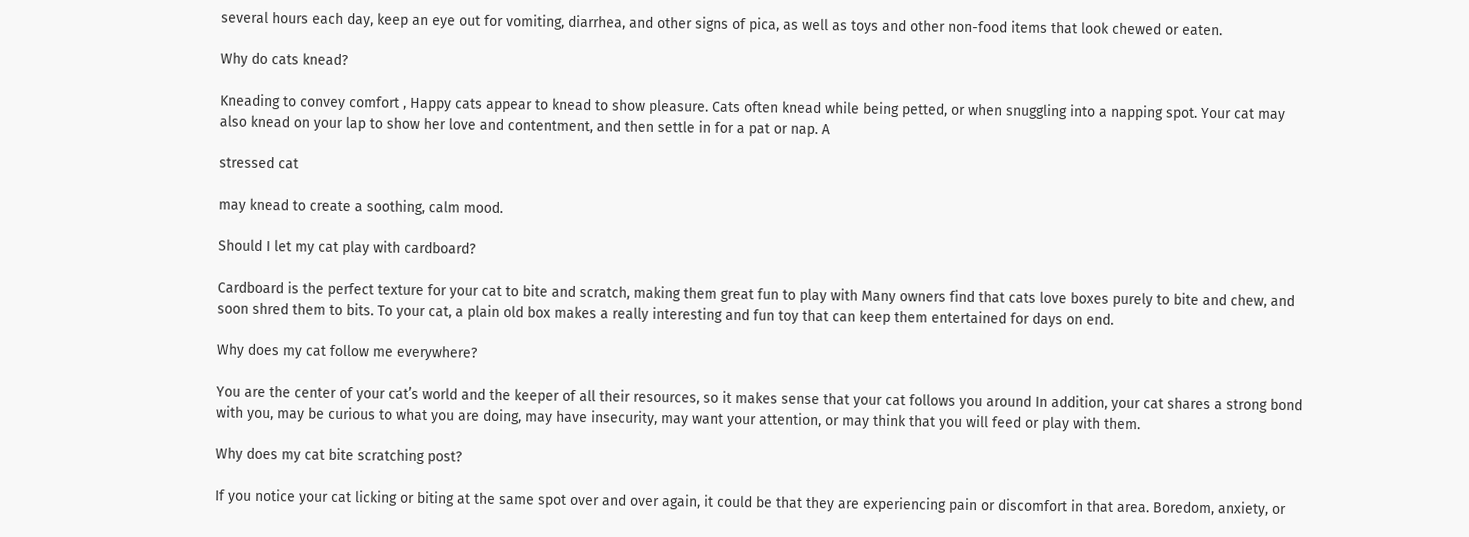several hours each day, keep an eye out for vomiting, diarrhea, and other signs of pica, as well as toys and other non-food items that look chewed or eaten.

Why do cats knead?

Kneading to convey comfort , Happy cats appear to knead to show pleasure. Cats often knead while being petted, or when snuggling into a napping spot. Your cat may also knead on your lap to show her love and contentment, and then settle in for a pat or nap. A

stressed cat

may knead to create a soothing, calm mood.

Should I let my cat play with cardboard?

Cardboard is the perfect texture for your cat to bite and scratch, making them great fun to play with Many owners find that cats love boxes purely to bite and chew, and soon shred them to bits. To your cat, a plain old box makes a really interesting and fun toy that can keep them entertained for days on end.

Why does my cat follow me everywhere?

You are the center of your cat’s world and the keeper of all their resources, so it makes sense that your cat follows you around In addition, your cat shares a strong bond with you, may be curious to what you are doing, may have insecurity, may want your attention, or may think that you will feed or play with them.

Why does my cat bite scratching post?

If you notice your cat licking or biting at the same spot over and over again, it could be that they are experiencing pain or discomfort in that area. Boredom, anxiety, or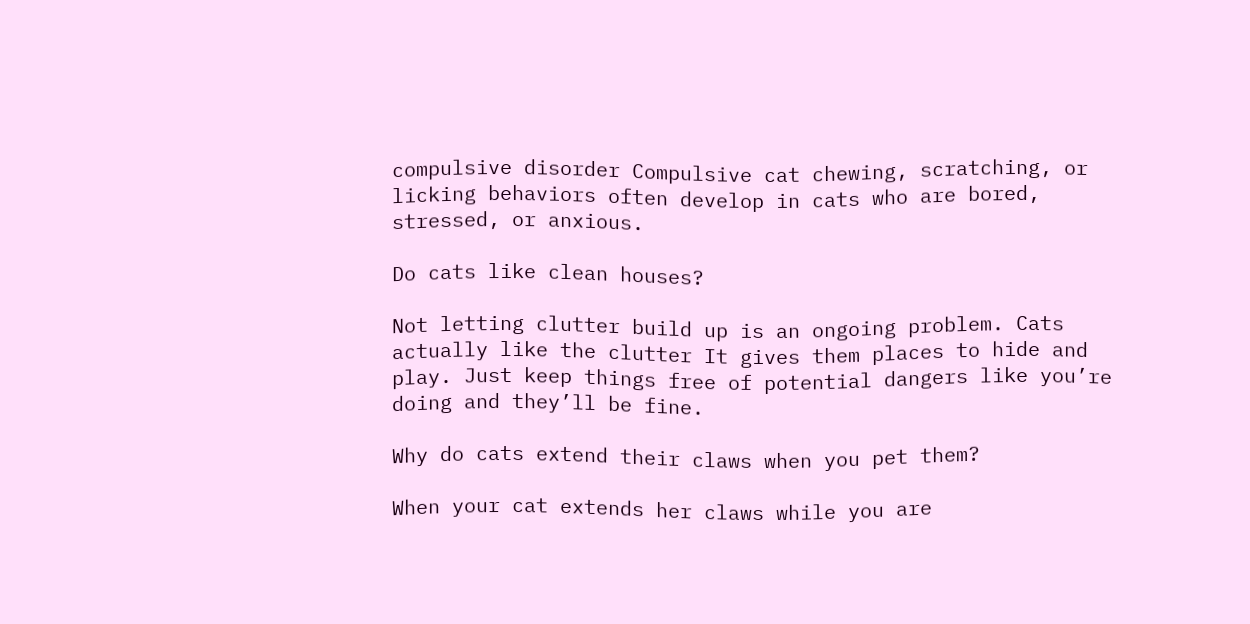compulsive disorder Compulsive cat chewing, scratching, or licking behaviors often develop in cats who are bored, stressed, or anxious.

Do cats like clean houses?

Not letting clutter build up is an ongoing problem. Cats actually like the clutter It gives them places to hide and play. Just keep things free of potential dangers like you’re doing and they’ll be fine.

Why do cats extend their claws when you pet them?

When your cat extends her claws while you are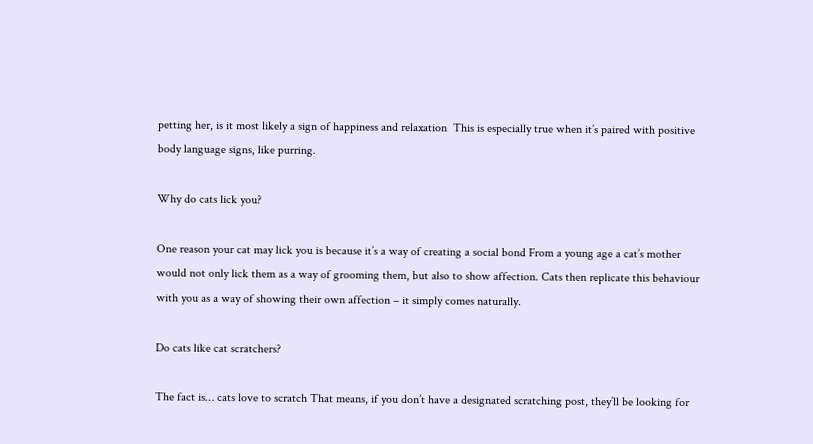petting her, is it most likely a sign of happiness and relaxation  This is especially true when it’s paired with positive body language signs, like purring.

Why do cats lick you?

One reason your cat may lick you is because it’s a way of creating a social bond From a young age a cat’s mother would not only lick them as a way of grooming them, but also to show affection. Cats then replicate this behaviour with you as a way of showing their own affection – it simply comes naturally.

Do cats like cat scratchers?

The fact is… cats love to scratch That means, if you don’t have a designated scratching post, they’ll be looking for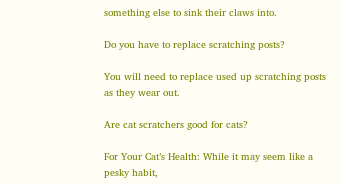something else to sink their claws into.

Do you have to replace scratching posts?

You will need to replace used up scratching posts as they wear out.

Are cat scratchers good for cats?

For Your Cat’s Health: While it may seem like a pesky habit,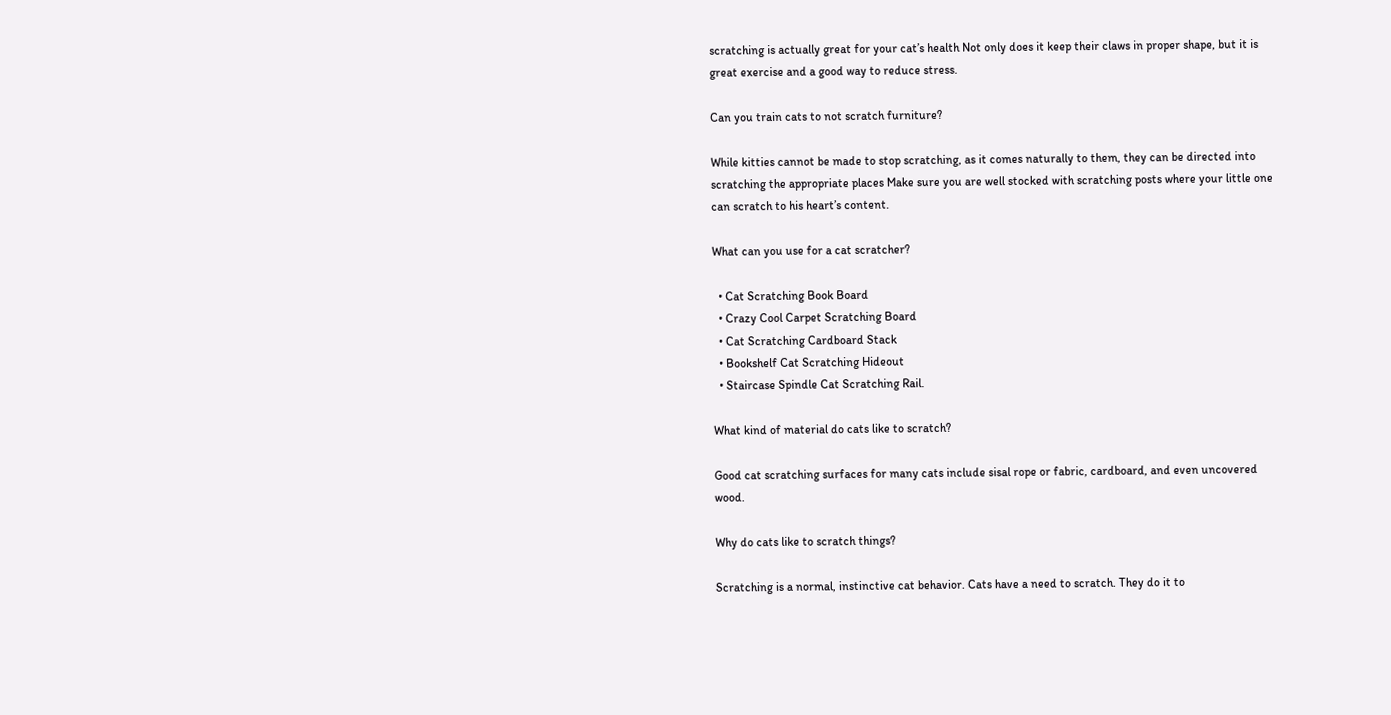scratching is actually great for your cat’s health Not only does it keep their claws in proper shape, but it is great exercise and a good way to reduce stress.

Can you train cats to not scratch furniture?

While kitties cannot be made to stop scratching, as it comes naturally to them, they can be directed into scratching the appropriate places Make sure you are well stocked with scratching posts where your little one can scratch to his heart’s content.

What can you use for a cat scratcher?

  • Cat Scratching Book Board
  • Crazy Cool Carpet Scratching Board
  • Cat Scratching Cardboard Stack
  • Bookshelf Cat Scratching Hideout
  • Staircase Spindle Cat Scratching Rail.

What kind of material do cats like to scratch?

Good cat scratching surfaces for many cats include sisal rope or fabric, cardboard, and even uncovered wood.

Why do cats like to scratch things?

Scratching is a normal, instinctive cat behavior. Cats have a need to scratch. They do it to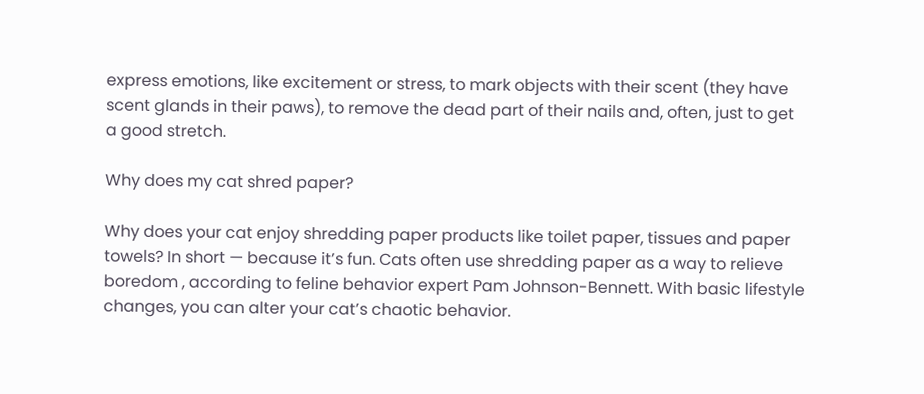express emotions, like excitement or stress, to mark objects with their scent (they have scent glands in their paws), to remove the dead part of their nails and, often, just to get a good stretch.

Why does my cat shred paper?

Why does your cat enjoy shredding paper products like toilet paper, tissues and paper towels? In short — because it’s fun. Cats often use shredding paper as a way to relieve boredom , according to feline behavior expert Pam Johnson-Bennett. With basic lifestyle changes, you can alter your cat’s chaotic behavior.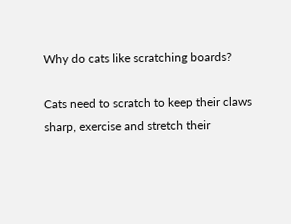Why do cats like scratching boards?

Cats need to scratch to keep their claws sharp, exercise and stretch their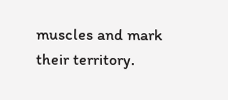muscles and mark their territory.